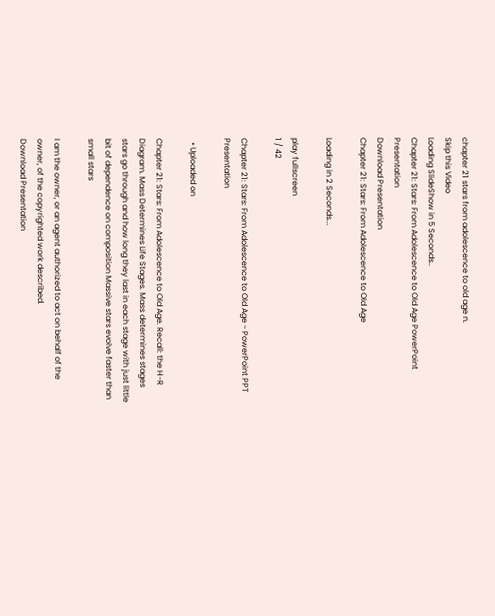chapter 21 stars from adolescence to old age n.
Skip this Video
Loading SlideShow in 5 Seconds..
Chapter 21: Stars: From Adolescence to Old Age PowerPoint Presentation
Download Presentation
Chapter 21: Stars: From Adolescence to Old Age

Loading in 2 Seconds...

play fullscreen
1 / 42

Chapter 21: Stars: From Adolescence to Old Age - PowerPoint PPT Presentation

  • Uploaded on

Chapter 21: Stars: From Adolescence to Old Age. Recall: the H-R Diagram. Mass Determines Life Stages. Mass determines stages stars go through and how long they last in each stage with just little bit of dependence on composition Massive stars evolve faster than small stars

I am the owner, or an agent authorized to act on behalf of the owner, of the copyrighted work described.
Download Presentation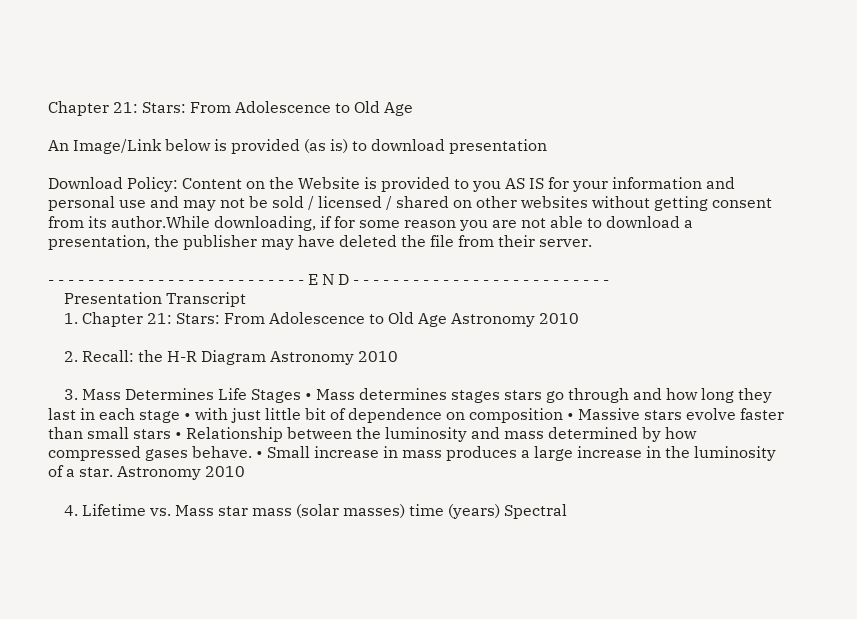Chapter 21: Stars: From Adolescence to Old Age

An Image/Link below is provided (as is) to download presentation

Download Policy: Content on the Website is provided to you AS IS for your information and personal use and may not be sold / licensed / shared on other websites without getting consent from its author.While downloading, if for some reason you are not able to download a presentation, the publisher may have deleted the file from their server.

- - - - - - - - - - - - - - - - - - - - - - - - - - E N D - - - - - - - - - - - - - - - - - - - - - - - - - -
    Presentation Transcript
    1. Chapter 21: Stars: From Adolescence to Old Age Astronomy 2010

    2. Recall: the H-R Diagram Astronomy 2010

    3. Mass Determines Life Stages • Mass determines stages stars go through and how long they last in each stage • with just little bit of dependence on composition • Massive stars evolve faster than small stars • Relationship between the luminosity and mass determined by how compressed gases behave. • Small increase in mass produces a large increase in the luminosity of a star. Astronomy 2010

    4. Lifetime vs. Mass star mass (solar masses) time (years) Spectral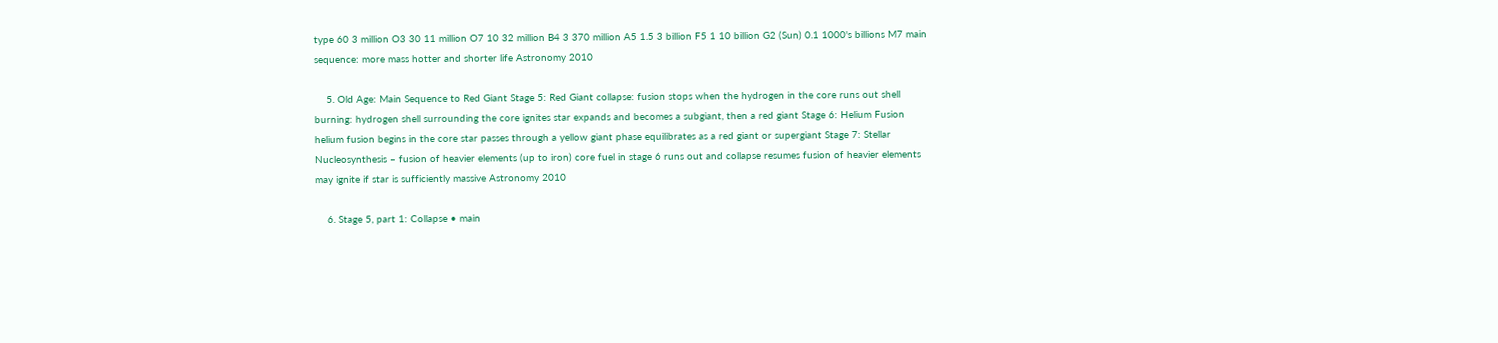type 60 3 million O3 30 11 million O7 10 32 million B4 3 370 million A5 1.5 3 billion F5 1 10 billion G2 (Sun) 0.1 1000's billions M7 main sequence: more mass hotter and shorter life Astronomy 2010

    5. Old Age: Main Sequence to Red Giant Stage 5: Red Giant collapse: fusion stops when the hydrogen in the core runs out shell burning: hydrogen shell surrounding the core ignites star expands and becomes a subgiant, then a red giant Stage 6: Helium Fusion helium fusion begins in the core star passes through a yellow giant phase equilibrates as a red giant or supergiant Stage 7: Stellar Nucleosynthesis – fusion of heavier elements (up to iron) core fuel in stage 6 runs out and collapse resumes fusion of heavier elements may ignite if star is sufficiently massive Astronomy 2010

    6. Stage 5, part 1: Collapse • main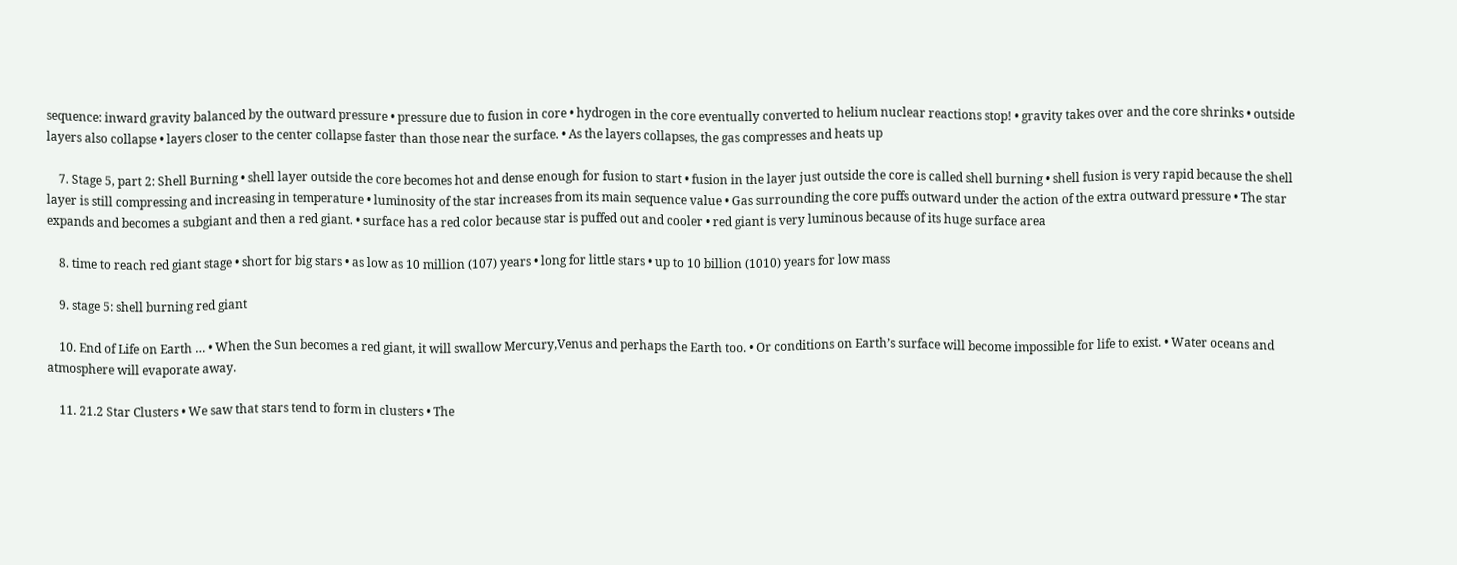sequence: inward gravity balanced by the outward pressure • pressure due to fusion in core • hydrogen in the core eventually converted to helium nuclear reactions stop! • gravity takes over and the core shrinks • outside layers also collapse • layers closer to the center collapse faster than those near the surface. • As the layers collapses, the gas compresses and heats up

    7. Stage 5, part 2: Shell Burning • shell layer outside the core becomes hot and dense enough for fusion to start • fusion in the layer just outside the core is called shell burning • shell fusion is very rapid because the shell layer is still compressing and increasing in temperature • luminosity of the star increases from its main sequence value • Gas surrounding the core puffs outward under the action of the extra outward pressure • The star expands and becomes a subgiant and then a red giant. • surface has a red color because star is puffed out and cooler • red giant is very luminous because of its huge surface area

    8. time to reach red giant stage • short for big stars • as low as 10 million (107) years • long for little stars • up to 10 billion (1010) years for low mass

    9. stage 5: shell burning red giant

    10. End of Life on Earth … • When the Sun becomes a red giant, it will swallow Mercury,Venus and perhaps the Earth too. • Or conditions on Earth’s surface will become impossible for life to exist. • Water oceans and atmosphere will evaporate away.

    11. 21.2 Star Clusters • We saw that stars tend to form in clusters • The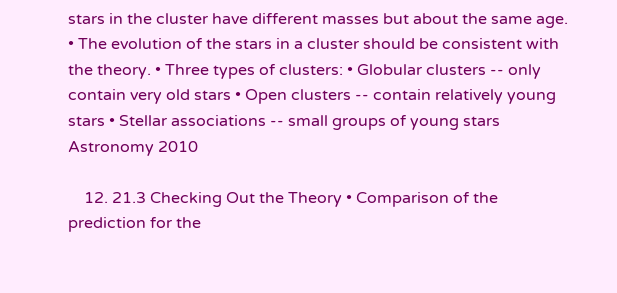stars in the cluster have different masses but about the same age. • The evolution of the stars in a cluster should be consistent with the theory. • Three types of clusters: • Globular clusters -- only contain very old stars • Open clusters -- contain relatively young stars • Stellar associations -- small groups of young stars Astronomy 2010

    12. 21.3 Checking Out the Theory • Comparison of the prediction for the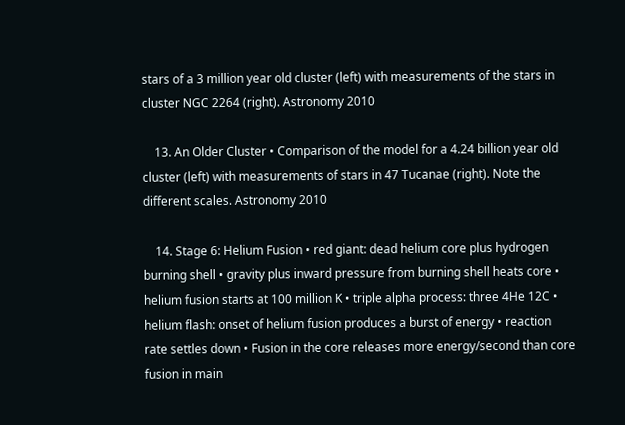stars of a 3 million year old cluster (left) with measurements of the stars in cluster NGC 2264 (right). Astronomy 2010

    13. An Older Cluster • Comparison of the model for a 4.24 billion year old cluster (left) with measurements of stars in 47 Tucanae (right). Note the different scales. Astronomy 2010

    14. Stage 6: Helium Fusion • red giant: dead helium core plus hydrogen burning shell • gravity plus inward pressure from burning shell heats core • helium fusion starts at 100 million K • triple alpha process: three 4He 12C • helium flash: onset of helium fusion produces a burst of energy • reaction rate settles down • Fusion in the core releases more energy/second than core fusion in main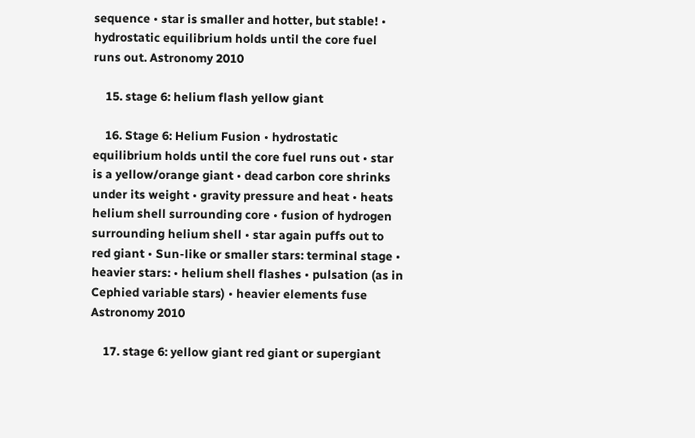sequence • star is smaller and hotter, but stable! • hydrostatic equilibrium holds until the core fuel runs out. Astronomy 2010

    15. stage 6: helium flash yellow giant

    16. Stage 6: Helium Fusion • hydrostatic equilibrium holds until the core fuel runs out • star is a yellow/orange giant • dead carbon core shrinks under its weight • gravity pressure and heat • heats helium shell surrounding core • fusion of hydrogen surrounding helium shell • star again puffs out to red giant • Sun-like or smaller stars: terminal stage • heavier stars: • helium shell flashes • pulsation (as in Cephied variable stars) • heavier elements fuse Astronomy 2010

    17. stage 6: yellow giant red giant or supergiant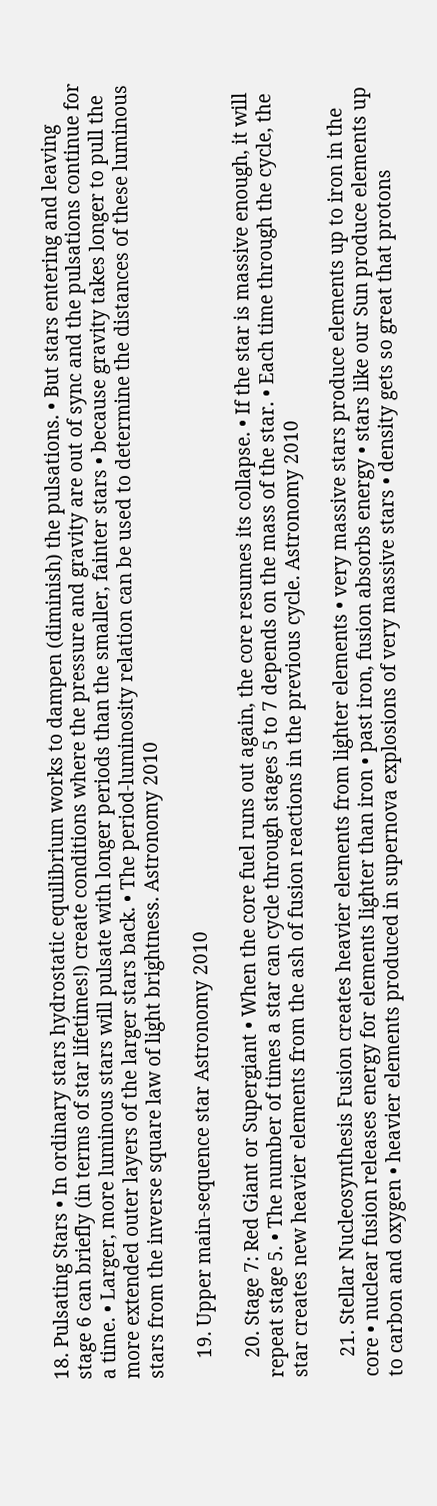18. Pulsating Stars • In ordinary stars hydrostatic equilibrium works to dampen (diminish) the pulsations. • But stars entering and leaving stage 6 can briefly (in terms of star lifetimes!) create conditions where the pressure and gravity are out of sync and the pulsations continue for a time. • Larger, more luminous stars will pulsate with longer periods than the smaller, fainter stars • because gravity takes longer to pull the more extended outer layers of the larger stars back. • The period-luminosity relation can be used to determine the distances of these luminous stars from the inverse square law of light brightness. Astronomy 2010

    19. Upper main-sequence star Astronomy 2010

    20. Stage 7: Red Giant or Supergiant • When the core fuel runs out again, the core resumes its collapse. • If the star is massive enough, it will repeat stage 5. • The number of times a star can cycle through stages 5 to 7 depends on the mass of the star. • Each time through the cycle, the star creates new heavier elements from the ash of fusion reactions in the previous cycle. Astronomy 2010

    21. Stellar Nucleosynthesis Fusion creates heavier elements from lighter elements • very massive stars produce elements up to iron in the core • nuclear fusion releases energy for elements lighter than iron • past iron, fusion absorbs energy • stars like our Sun produce elements up to carbon and oxygen • heavier elements produced in supernova explosions of very massive stars • density gets so great that protons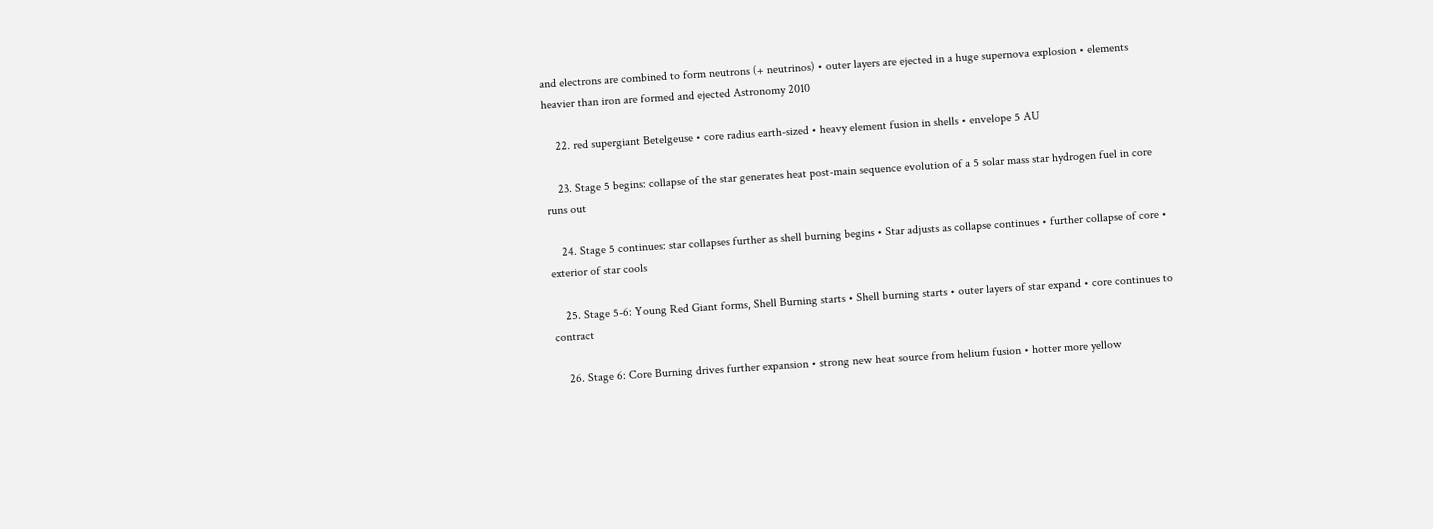and electrons are combined to form neutrons (+ neutrinos) • outer layers are ejected in a huge supernova explosion • elements heavier than iron are formed and ejected Astronomy 2010

    22. red supergiant Betelgeuse • core radius earth-sized • heavy element fusion in shells • envelope 5 AU

    23. Stage 5 begins: collapse of the star generates heat post-main sequence evolution of a 5 solar mass star hydrogen fuel in core runs out

    24. Stage 5 continues: star collapses further as shell burning begins • Star adjusts as collapse continues • further collapse of core • exterior of star cools

    25. Stage 5-6: Young Red Giant forms, Shell Burning starts • Shell burning starts • outer layers of star expand • core continues to contract

    26. Stage 6: Core Burning drives further expansion • strong new heat source from helium fusion • hotter more yellow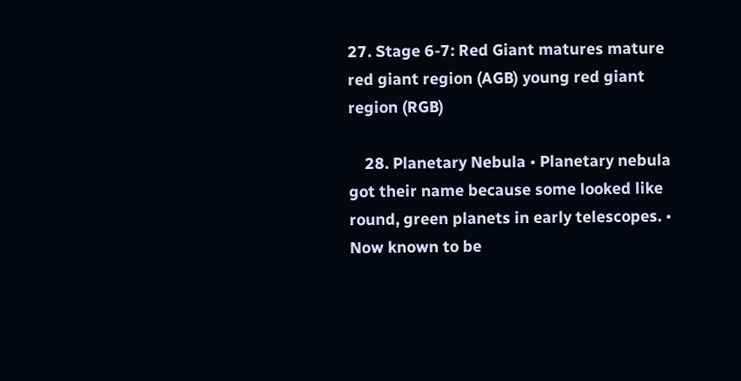27. Stage 6-7: Red Giant matures mature red giant region (AGB) young red giant region (RGB)

    28. Planetary Nebula • Planetary nebula got their name because some looked like round, green planets in early telescopes. • Now known to be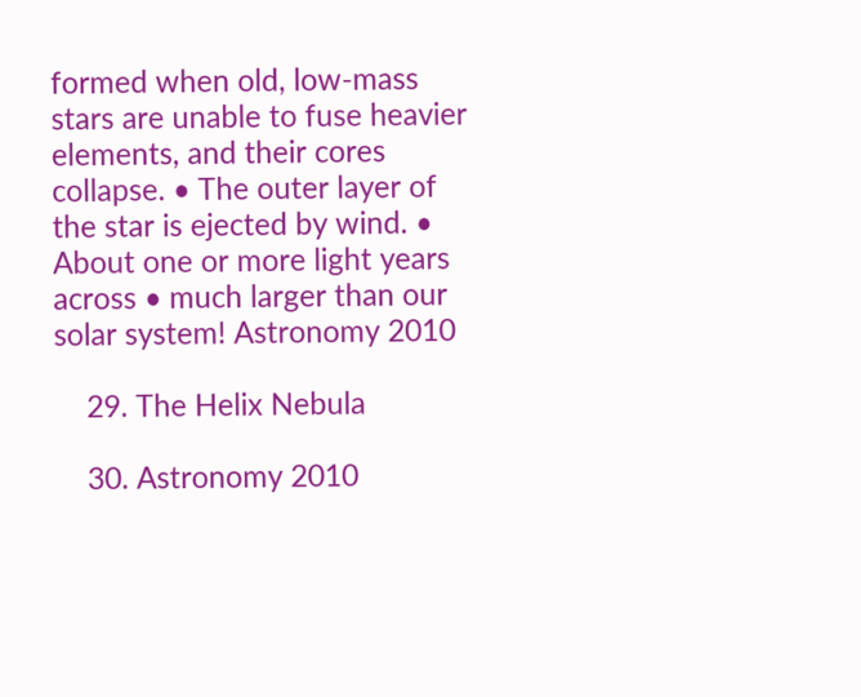formed when old, low-mass stars are unable to fuse heavier elements, and their cores collapse. • The outer layer of the star is ejected by wind. • About one or more light years across • much larger than our solar system! Astronomy 2010

    29. The Helix Nebula

    30. Astronomy 2010